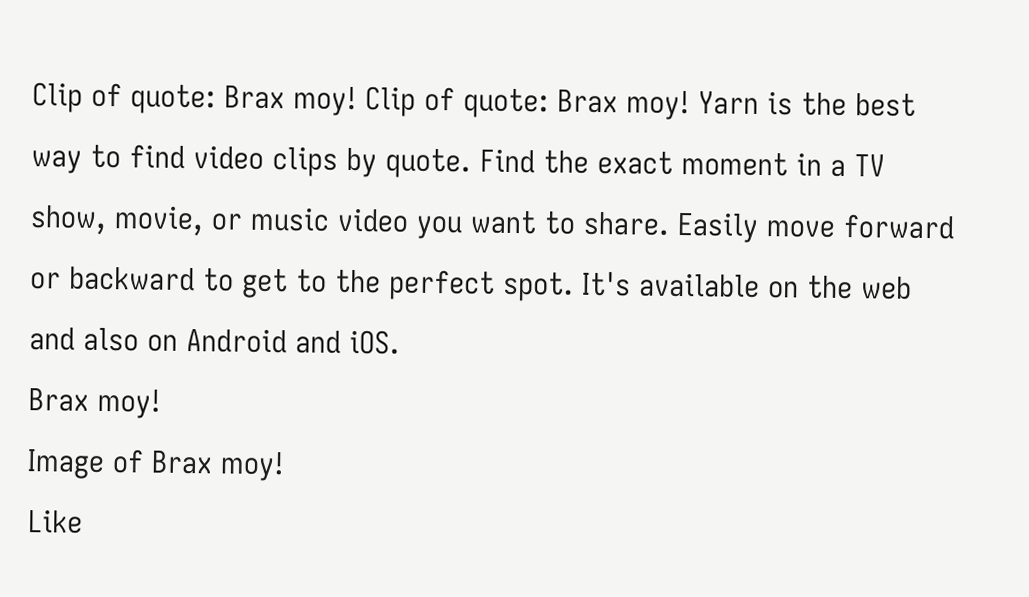Clip of quote: Brax moy! Clip of quote: Brax moy! Yarn is the best way to find video clips by quote. Find the exact moment in a TV show, movie, or music video you want to share. Easily move forward or backward to get to the perfect spot. It's available on the web and also on Android and iOS.
Brax moy!
Image of Brax moy!
Like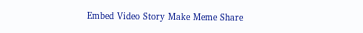Embed Video Story Make Meme Share